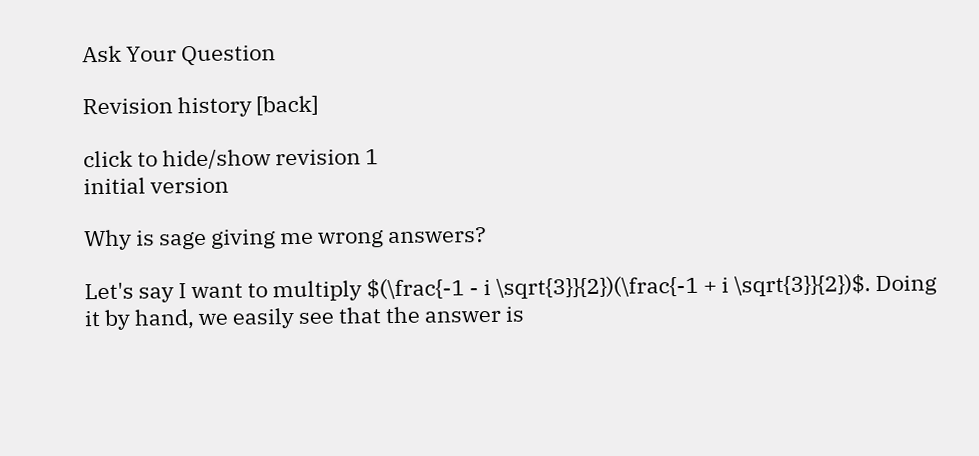Ask Your Question

Revision history [back]

click to hide/show revision 1
initial version

Why is sage giving me wrong answers?

Let's say I want to multiply $(\frac{-1 - i \sqrt{3}}{2})(\frac{-1 + i \sqrt{3}}{2})$. Doing it by hand, we easily see that the answer is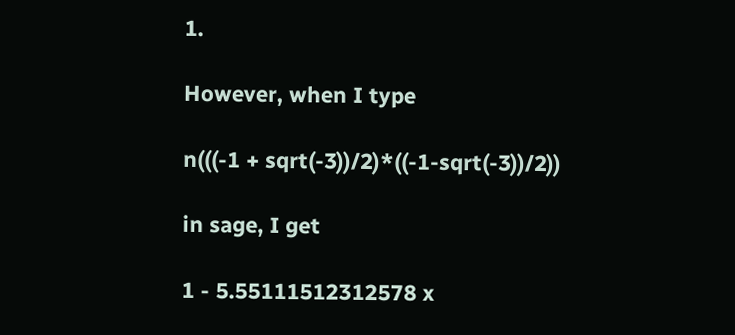1.

However, when I type

n(((-1 + sqrt(-3))/2)*((-1-sqrt(-3))/2))

in sage, I get

1 - 5.55111512312578 x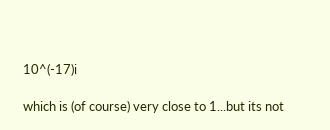10^(-17)i

which is (of course) very close to 1...but its not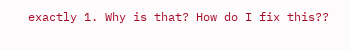exactly 1. Why is that? How do I fix this??